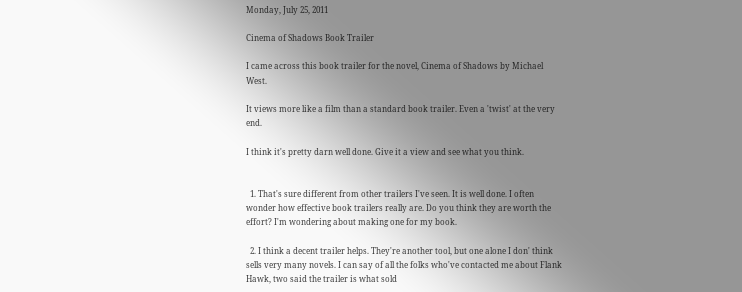Monday, July 25, 2011

Cinema of Shadows Book Trailer

I came across this book trailer for the novel, Cinema of Shadows by Michael West.

It views more like a film than a standard book trailer. Even a 'twist' at the very end.

I think it's pretty darn well done. Give it a view and see what you think.


  1. That's sure different from other trailers I've seen. It is well done. I often wonder how effective book trailers really are. Do you think they are worth the effort? I'm wondering about making one for my book.

  2. I think a decent trailer helps. They're another tool, but one alone I don' think sells very many novels. I can say of all the folks who've contacted me about Flank Hawk, two said the trailer is what sold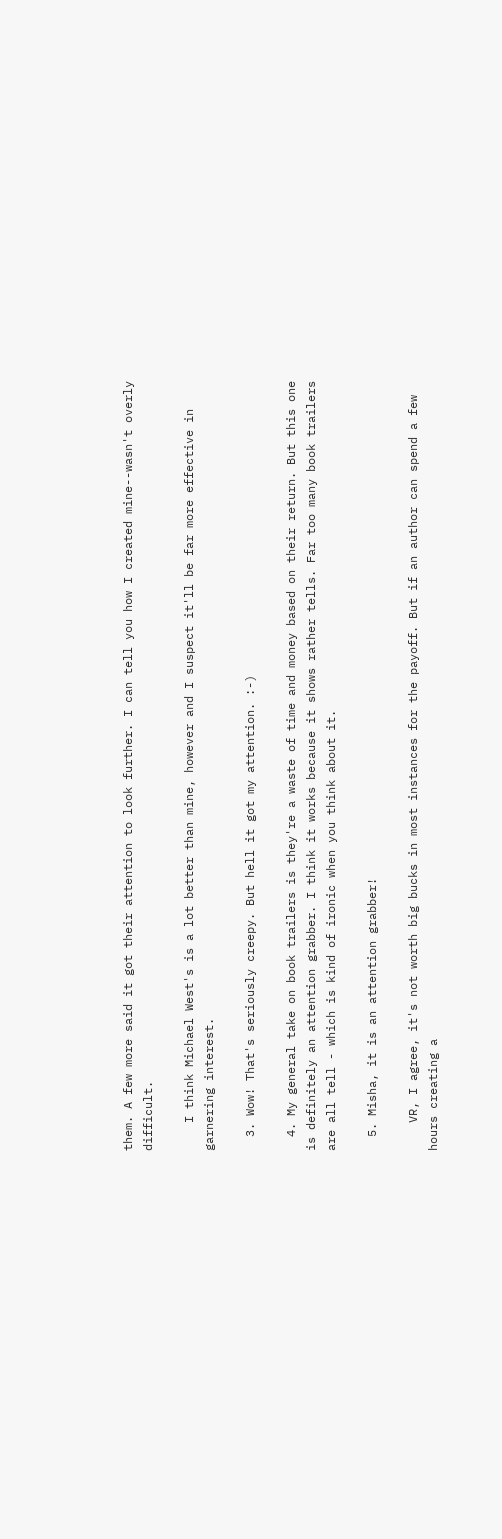them. A few more said it got their attention to look further. I can tell you how I created mine--wasn't overly difficult.

    I think Michael West's is a lot better than mine, however and I suspect it'll be far more effective in garnering interest.

  3. Wow! That's seriously creepy. But hell it got my attention. :-)

  4. My general take on book trailers is they're a waste of time and money based on their return. But this one is definitely an attention grabber. I think it works because it shows rather tells. Far too many book trailers are all tell - which is kind of ironic when you think about it.

  5. Misha, it is an attention grabber!

    VR, I agree, it's not worth big bucks in most instances for the payoff. But if an author can spend a few hours creating a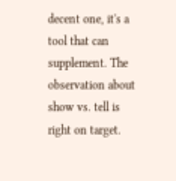decent one, it's a tool that can supplement. The observation about show vs. tell is right on target.